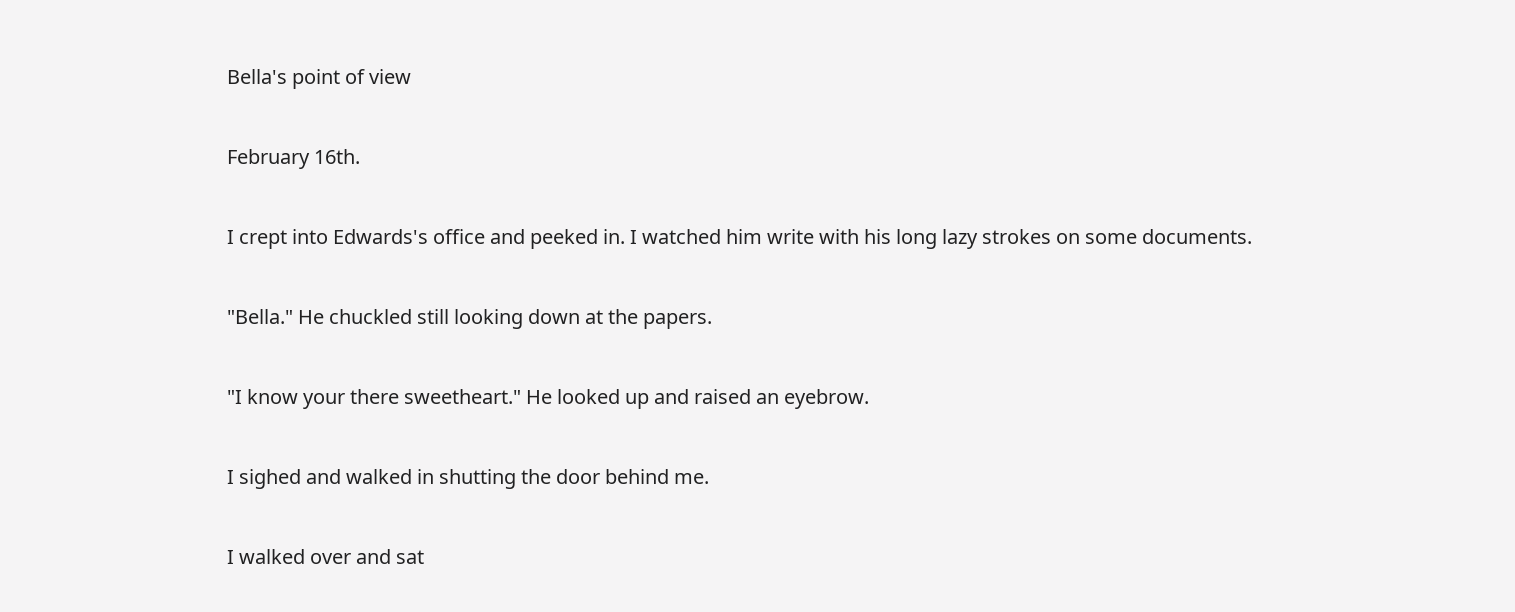Bella's point of view

February 16th.

I crept into Edwards's office and peeked in. I watched him write with his long lazy strokes on some documents.

"Bella." He chuckled still looking down at the papers.

"I know your there sweetheart." He looked up and raised an eyebrow.

I sighed and walked in shutting the door behind me.

I walked over and sat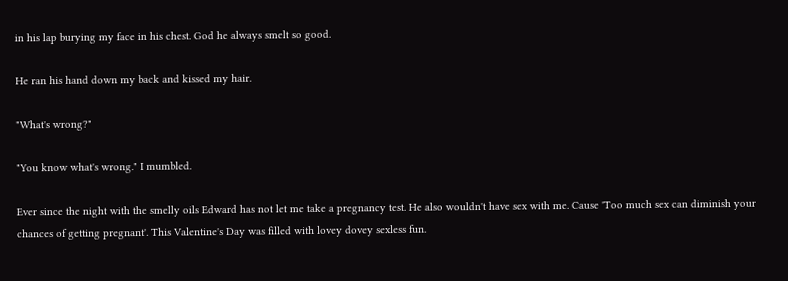in his lap burying my face in his chest. God he always smelt so good.

He ran his hand down my back and kissed my hair.

"What's wrong?"

"You know what's wrong." I mumbled.

Ever since the night with the smelly oils Edward has not let me take a pregnancy test. He also wouldn't have sex with me. Cause 'Too much sex can diminish your chances of getting pregnant'. This Valentine's Day was filled with lovey dovey sexless fun.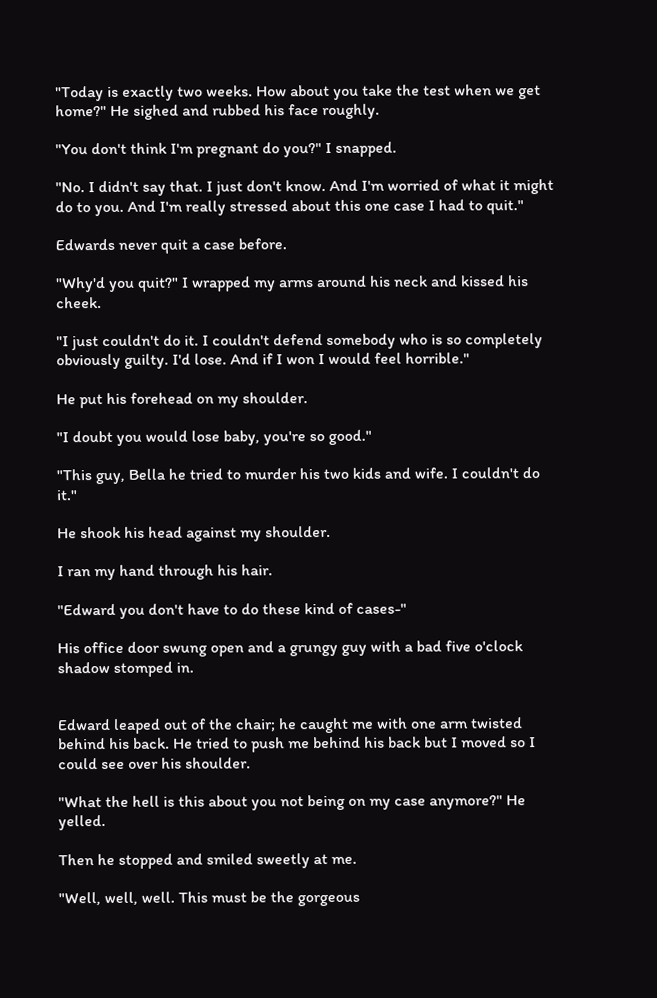"Today is exactly two weeks. How about you take the test when we get home?" He sighed and rubbed his face roughly.

"You don't think I'm pregnant do you?" I snapped.

"No. I didn't say that. I just don't know. And I'm worried of what it might do to you. And I'm really stressed about this one case I had to quit."

Edwards never quit a case before.

"Why'd you quit?" I wrapped my arms around his neck and kissed his cheek.

"I just couldn't do it. I couldn't defend somebody who is so completely obviously guilty. I'd lose. And if I won I would feel horrible."

He put his forehead on my shoulder.

"I doubt you would lose baby, you're so good."

"This guy, Bella he tried to murder his two kids and wife. I couldn't do it."

He shook his head against my shoulder.

I ran my hand through his hair.

"Edward you don't have to do these kind of cases-"

His office door swung open and a grungy guy with a bad five o'clock shadow stomped in.


Edward leaped out of the chair; he caught me with one arm twisted behind his back. He tried to push me behind his back but I moved so I could see over his shoulder.

"What the hell is this about you not being on my case anymore?" He yelled.

Then he stopped and smiled sweetly at me.

"Well, well, well. This must be the gorgeous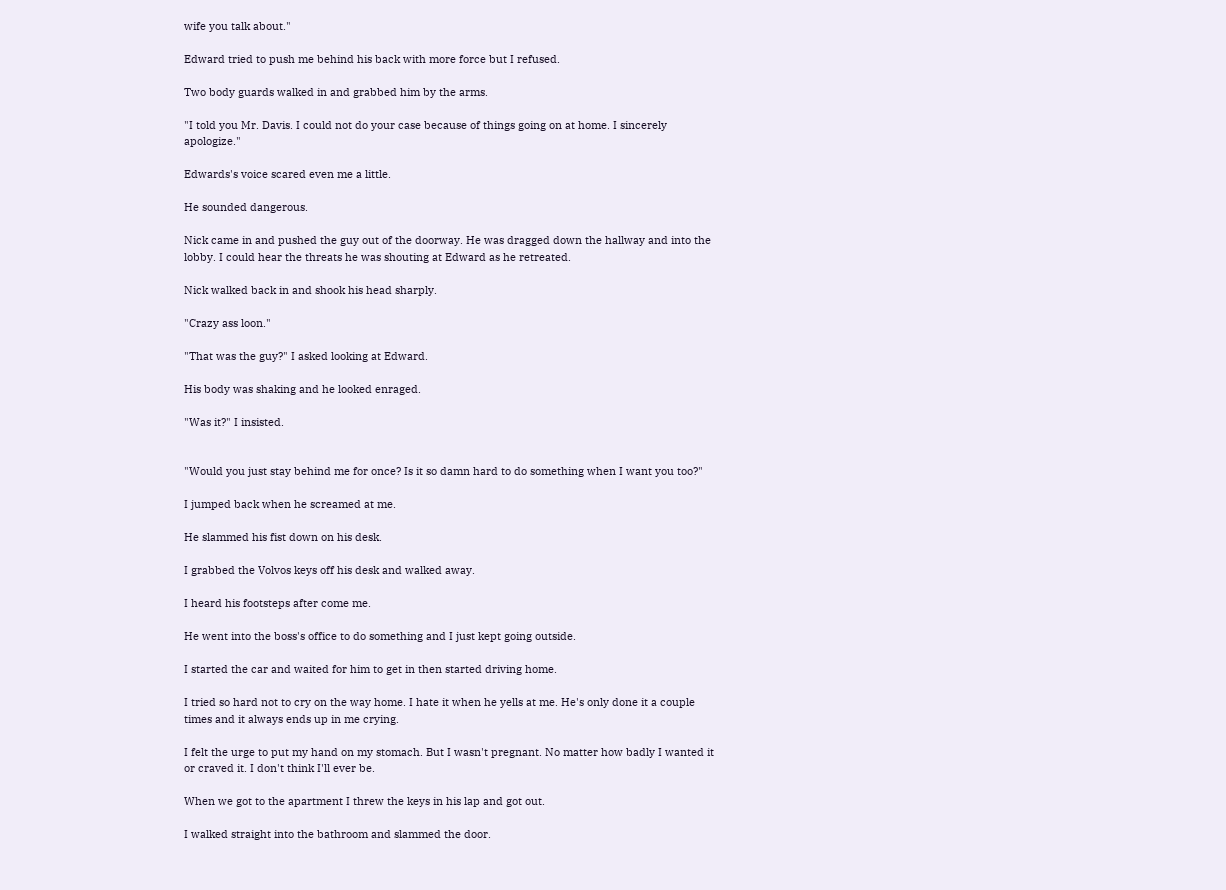wife you talk about."

Edward tried to push me behind his back with more force but I refused.

Two body guards walked in and grabbed him by the arms.

"I told you Mr. Davis. I could not do your case because of things going on at home. I sincerely apologize."

Edwards's voice scared even me a little.

He sounded dangerous.

Nick came in and pushed the guy out of the doorway. He was dragged down the hallway and into the lobby. I could hear the threats he was shouting at Edward as he retreated.

Nick walked back in and shook his head sharply.

"Crazy ass loon."

"That was the guy?" I asked looking at Edward.

His body was shaking and he looked enraged.

"Was it?" I insisted.


"Would you just stay behind me for once? Is it so damn hard to do something when I want you too?"

I jumped back when he screamed at me.

He slammed his fist down on his desk.

I grabbed the Volvos keys off his desk and walked away.

I heard his footsteps after come me.

He went into the boss's office to do something and I just kept going outside.

I started the car and waited for him to get in then started driving home.

I tried so hard not to cry on the way home. I hate it when he yells at me. He's only done it a couple times and it always ends up in me crying.

I felt the urge to put my hand on my stomach. But I wasn't pregnant. No matter how badly I wanted it or craved it. I don't think I'll ever be.

When we got to the apartment I threw the keys in his lap and got out.

I walked straight into the bathroom and slammed the door.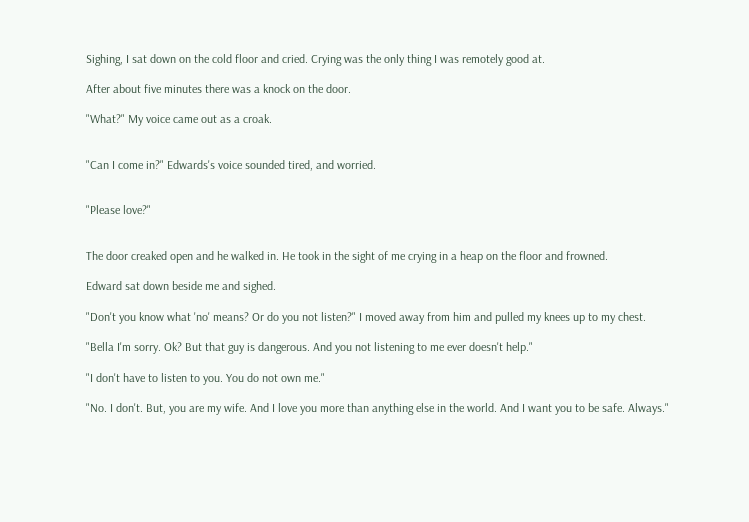Sighing, I sat down on the cold floor and cried. Crying was the only thing I was remotely good at.

After about five minutes there was a knock on the door.

"What?" My voice came out as a croak.


"Can I come in?" Edwards's voice sounded tired, and worried.


"Please love?"


The door creaked open and he walked in. He took in the sight of me crying in a heap on the floor and frowned.

Edward sat down beside me and sighed.

"Don't you know what 'no' means? Or do you not listen?" I moved away from him and pulled my knees up to my chest.

"Bella I'm sorry. Ok? But that guy is dangerous. And you not listening to me ever doesn't help."

"I don't have to listen to you. You do not own me."

"No. I don't. But, you are my wife. And I love you more than anything else in the world. And I want you to be safe. Always."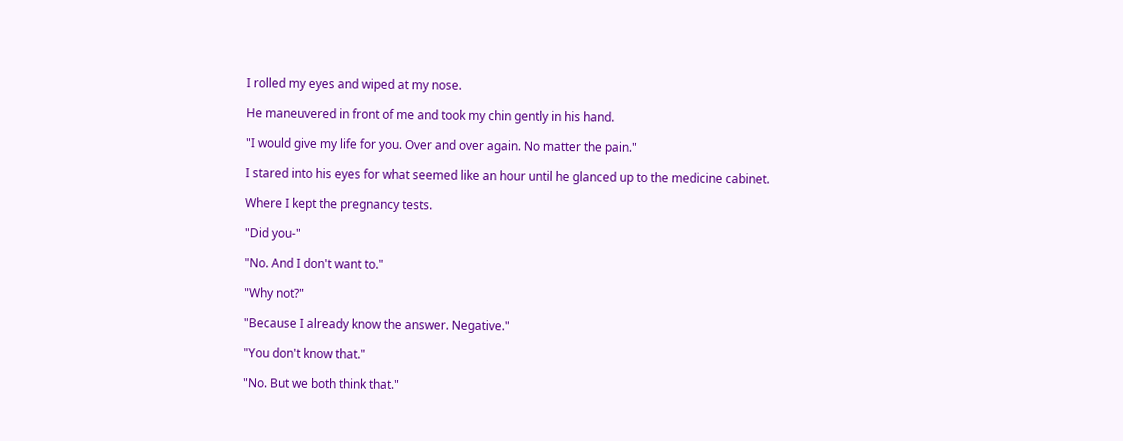I rolled my eyes and wiped at my nose.

He maneuvered in front of me and took my chin gently in his hand.

"I would give my life for you. Over and over again. No matter the pain."

I stared into his eyes for what seemed like an hour until he glanced up to the medicine cabinet.

Where I kept the pregnancy tests.

"Did you-"

"No. And I don't want to."

"Why not?"

"Because I already know the answer. Negative."

"You don't know that."

"No. But we both think that."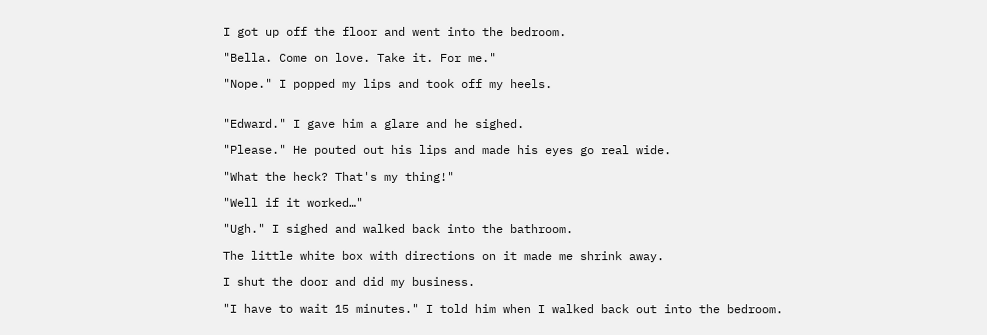I got up off the floor and went into the bedroom.

"Bella. Come on love. Take it. For me."

"Nope." I popped my lips and took off my heels.


"Edward." I gave him a glare and he sighed.

"Please." He pouted out his lips and made his eyes go real wide.

"What the heck? That's my thing!"

"Well if it worked…"

"Ugh." I sighed and walked back into the bathroom.

The little white box with directions on it made me shrink away.

I shut the door and did my business.

"I have to wait 15 minutes." I told him when I walked back out into the bedroom.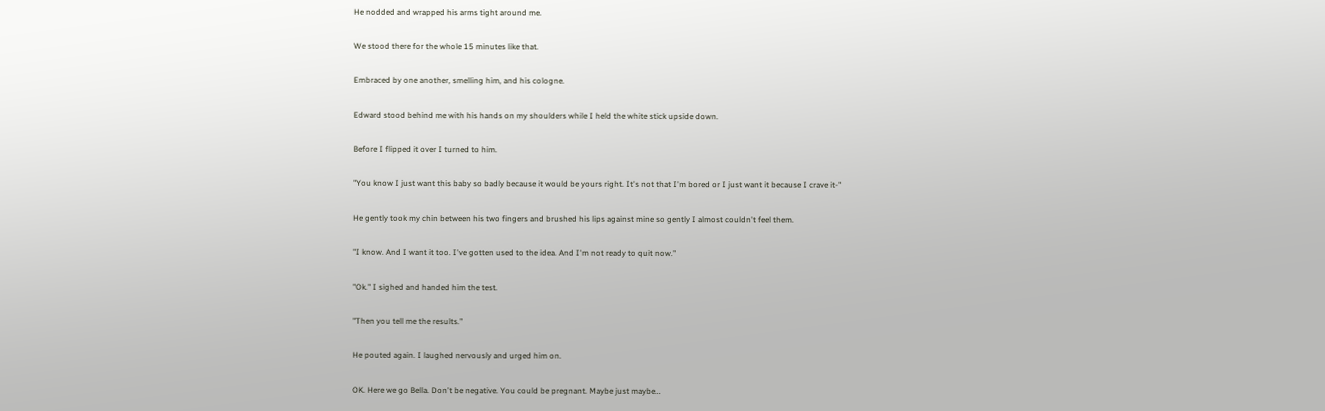He nodded and wrapped his arms tight around me.

We stood there for the whole 15 minutes like that.

Embraced by one another, smelling him, and his cologne.

Edward stood behind me with his hands on my shoulders while I held the white stick upside down.

Before I flipped it over I turned to him.

"You know I just want this baby so badly because it would be yours right. It's not that I'm bored or I just want it because I crave it-"

He gently took my chin between his two fingers and brushed his lips against mine so gently I almost couldn't feel them.

"I know. And I want it too. I've gotten used to the idea. And I'm not ready to quit now."

"Ok." I sighed and handed him the test.

"Then you tell me the results."

He pouted again. I laughed nervously and urged him on.

OK. Here we go Bella. Don't be negative. You could be pregnant. Maybe just maybe…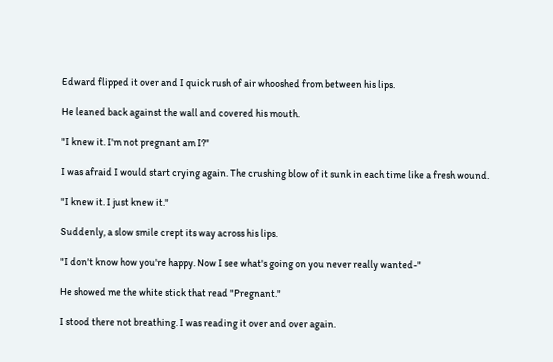Edward flipped it over and I quick rush of air whooshed from between his lips.

He leaned back against the wall and covered his mouth.

"I knew it. I'm not pregnant am I?"

I was afraid I would start crying again. The crushing blow of it sunk in each time like a fresh wound.

"I knew it. I just knew it."

Suddenly, a slow smile crept its way across his lips.

"I don't know how you're happy. Now I see what's going on you never really wanted-"

He showed me the white stick that read "Pregnant."

I stood there not breathing. I was reading it over and over again.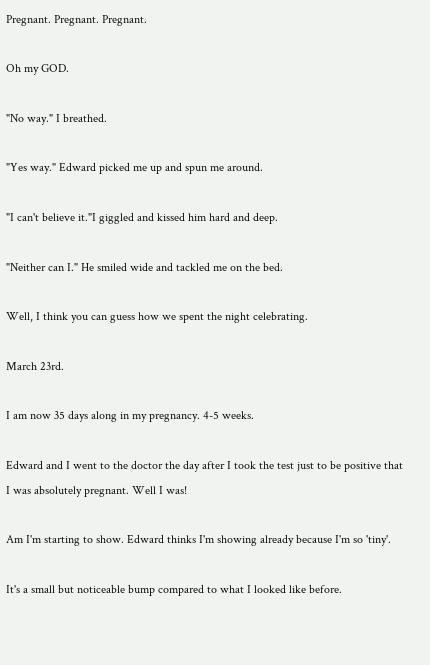Pregnant. Pregnant. Pregnant.

Oh my GOD.

"No way." I breathed.

"Yes way." Edward picked me up and spun me around.

"I can't believe it."I giggled and kissed him hard and deep.

"Neither can I." He smiled wide and tackled me on the bed.

Well, I think you can guess how we spent the night celebrating.

March 23rd.

I am now 35 days along in my pregnancy. 4-5 weeks.

Edward and I went to the doctor the day after I took the test just to be positive that I was absolutely pregnant. Well I was!

Am I'm starting to show. Edward thinks I'm showing already because I'm so 'tiny'.

It's a small but noticeable bump compared to what I looked like before.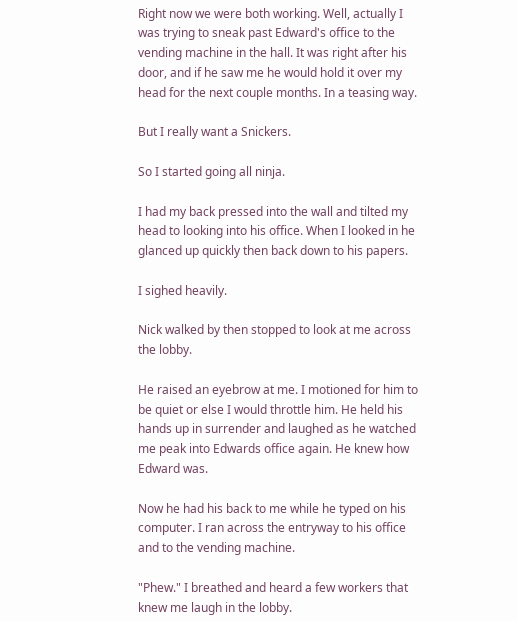Right now we were both working. Well, actually I was trying to sneak past Edward's office to the vending machine in the hall. It was right after his door, and if he saw me he would hold it over my head for the next couple months. In a teasing way.

But I really want a Snickers.

So I started going all ninja.

I had my back pressed into the wall and tilted my head to looking into his office. When I looked in he glanced up quickly then back down to his papers.

I sighed heavily.

Nick walked by then stopped to look at me across the lobby.

He raised an eyebrow at me. I motioned for him to be quiet or else I would throttle him. He held his hands up in surrender and laughed as he watched me peak into Edwards office again. He knew how Edward was.

Now he had his back to me while he typed on his computer. I ran across the entryway to his office and to the vending machine.

"Phew." I breathed and heard a few workers that knew me laugh in the lobby.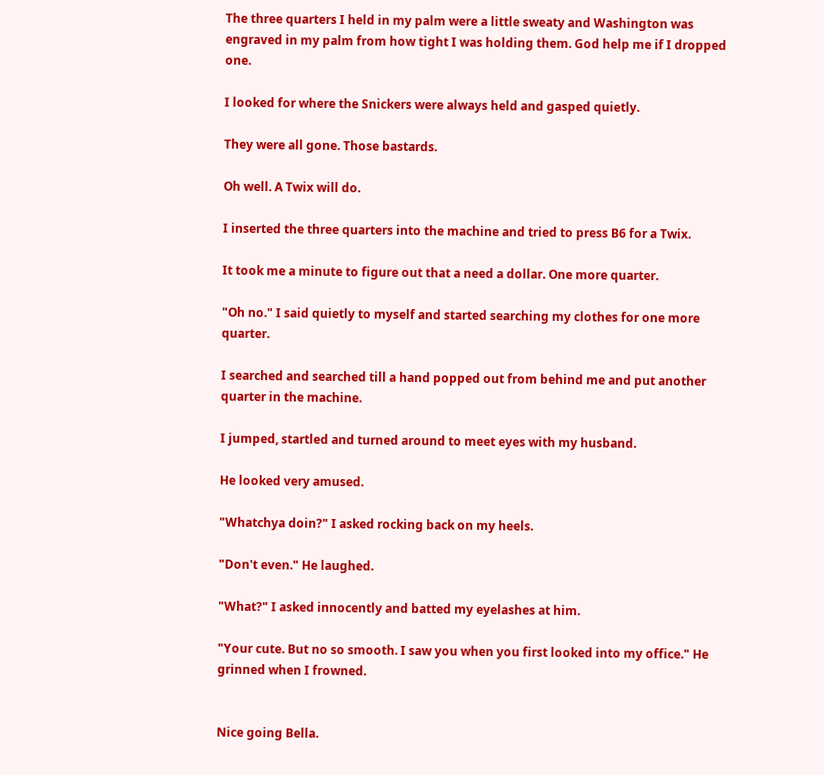The three quarters I held in my palm were a little sweaty and Washington was engraved in my palm from how tight I was holding them. God help me if I dropped one.

I looked for where the Snickers were always held and gasped quietly.

They were all gone. Those bastards.

Oh well. A Twix will do.

I inserted the three quarters into the machine and tried to press B6 for a Twix.

It took me a minute to figure out that a need a dollar. One more quarter.

"Oh no." I said quietly to myself and started searching my clothes for one more quarter.

I searched and searched till a hand popped out from behind me and put another quarter in the machine.

I jumped, startled and turned around to meet eyes with my husband.

He looked very amused.

"Whatchya doin?" I asked rocking back on my heels.

"Don't even." He laughed.

"What?" I asked innocently and batted my eyelashes at him.

"Your cute. But no so smooth. I saw you when you first looked into my office." He grinned when I frowned.


Nice going Bella.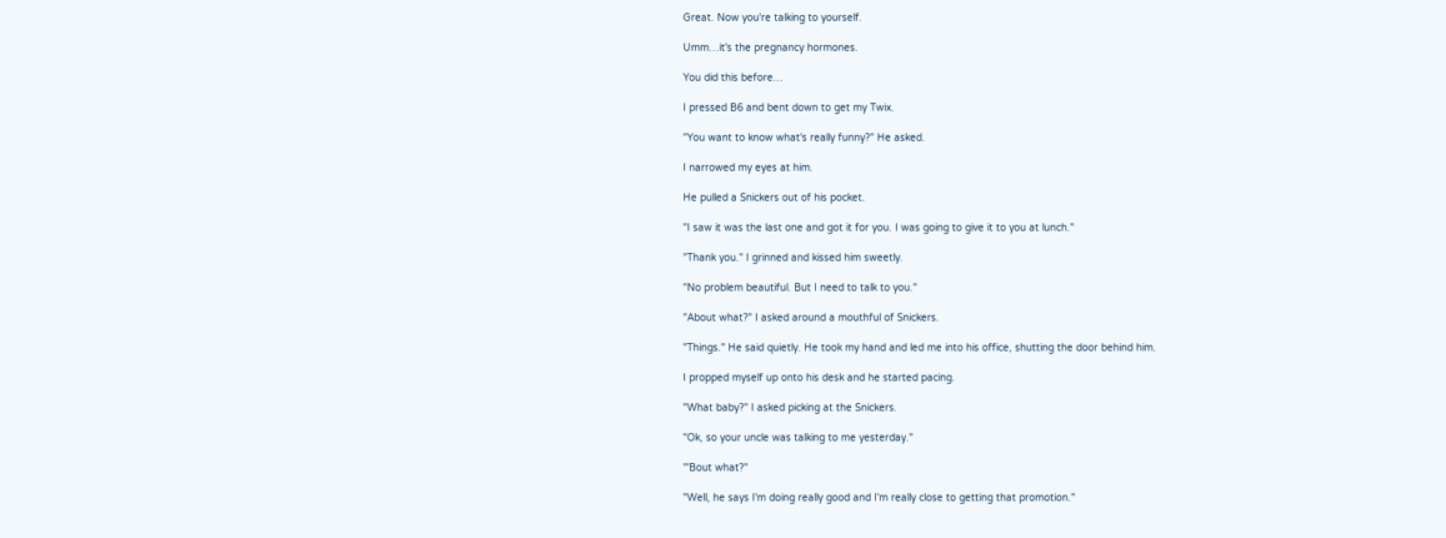Great. Now you're talking to yourself.

Umm…it's the pregnancy hormones.

You did this before…

I pressed B6 and bent down to get my Twix.

"You want to know what's really funny?" He asked.

I narrowed my eyes at him.

He pulled a Snickers out of his pocket.

"I saw it was the last one and got it for you. I was going to give it to you at lunch."

"Thank you." I grinned and kissed him sweetly.

"No problem beautiful. But I need to talk to you."

"About what?" I asked around a mouthful of Snickers.

"Things." He said quietly. He took my hand and led me into his office, shutting the door behind him.

I propped myself up onto his desk and he started pacing.

"What baby?" I asked picking at the Snickers.

"Ok, so your uncle was talking to me yesterday."

"'Bout what?"

"Well, he says I'm doing really good and I'm really close to getting that promotion."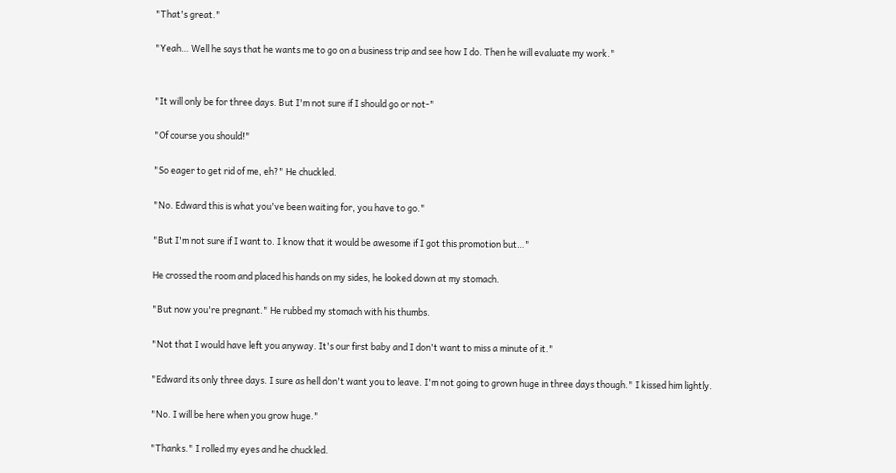"That's great."

"Yeah… Well he says that he wants me to go on a business trip and see how I do. Then he will evaluate my work."


"It will only be for three days. But I'm not sure if I should go or not-"

"Of course you should!"

"So eager to get rid of me, eh?" He chuckled.

"No. Edward this is what you've been waiting for, you have to go."

"But I'm not sure if I want to. I know that it would be awesome if I got this promotion but…"

He crossed the room and placed his hands on my sides, he looked down at my stomach.

"But now you're pregnant." He rubbed my stomach with his thumbs.

"Not that I would have left you anyway. It's our first baby and I don't want to miss a minute of it."

"Edward its only three days. I sure as hell don't want you to leave. I'm not going to grown huge in three days though." I kissed him lightly.

"No. I will be here when you grow huge."

"Thanks." I rolled my eyes and he chuckled.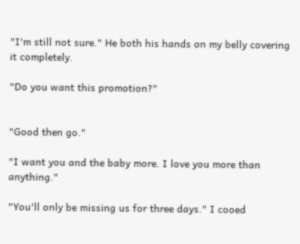"I'm still not sure." He both his hands on my belly covering it completely.

"Do you want this promotion?"


"Good then go."

"I want you and the baby more. I love you more than anything."

"You'll only be missing us for three days." I cooed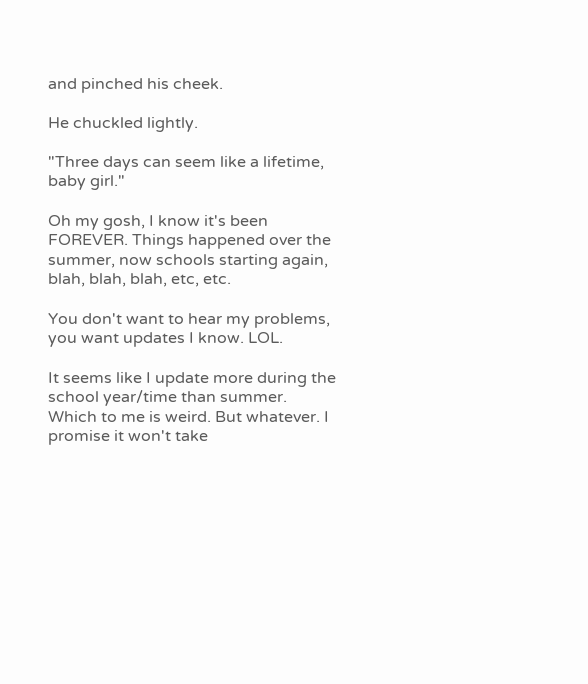and pinched his cheek.

He chuckled lightly.

"Three days can seem like a lifetime, baby girl."

Oh my gosh, I know it's been FOREVER. Things happened over the summer, now schools starting again, blah, blah, blah, etc, etc.

You don't want to hear my problems, you want updates I know. LOL.

It seems like I update more during the school year/time than summer. Which to me is weird. But whatever. I promise it won't take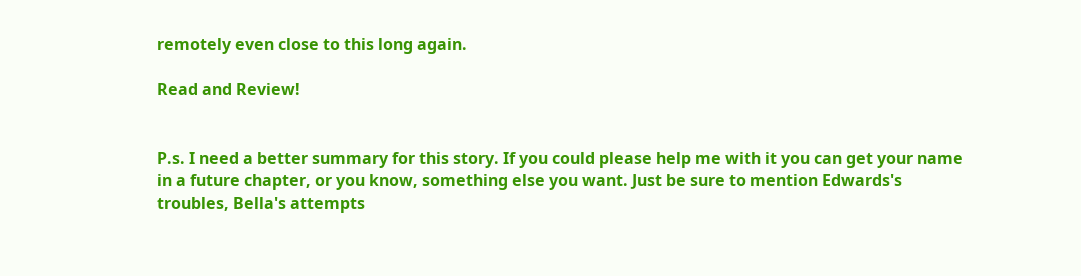remotely even close to this long again.

Read and Review!


P.s. I need a better summary for this story. If you could please help me with it you can get your name in a future chapter, or you know, something else you want. Just be sure to mention Edwards's troubles, Bella's attempts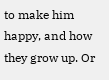to make him happy, and how they grow up. Or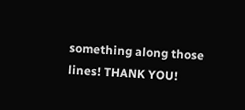something along those lines! THANK YOU!